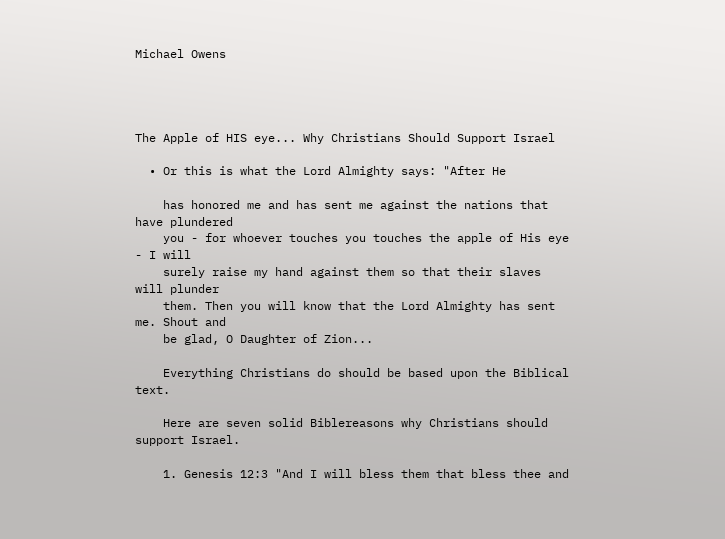Michael Owens




The Apple of HIS eye... Why Christians Should Support Israel

  • Or this is what the Lord Almighty says: "After He

    has honored me and has sent me against the nations that have plundered
    you - for whoever touches you touches the apple of His eye - I will
    surely raise my hand against them so that their slaves will plunder
    them. Then you will know that the Lord Almighty has sent me. Shout and
    be glad, O Daughter of Zion...

    Everything Christians do should be based upon the Biblical text.

    Here are seven solid Biblereasons why Christians should support Israel.

    1. Genesis 12:3 "And I will bless them that bless thee and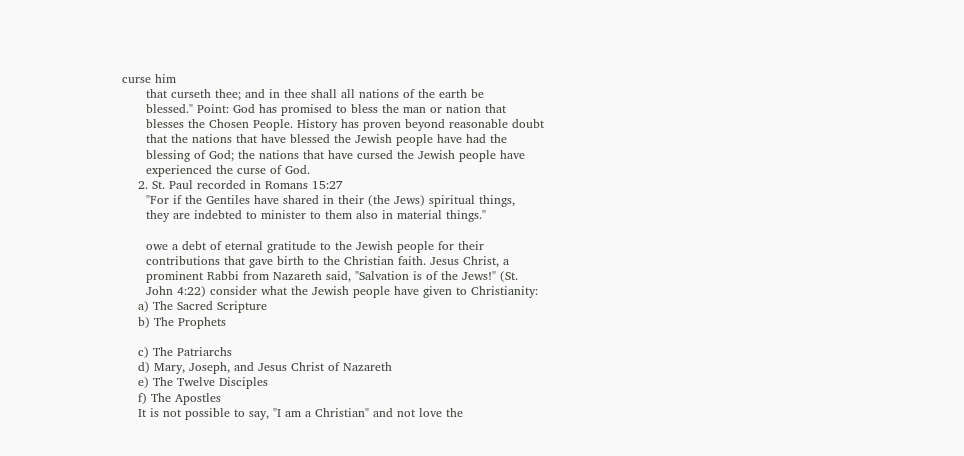curse him
      that curseth thee; and in thee shall all nations of the earth be
      blessed." Point: God has promised to bless the man or nation that
      blesses the Chosen People. History has proven beyond reasonable doubt
      that the nations that have blessed the Jewish people have had the
      blessing of God; the nations that have cursed the Jewish people have
      experienced the curse of God.
    2. St. Paul recorded in Romans 15:27
      "For if the Gentiles have shared in their (the Jews) spiritual things,
      they are indebted to minister to them also in material things."

      owe a debt of eternal gratitude to the Jewish people for their
      contributions that gave birth to the Christian faith. Jesus Christ, a
      prominent Rabbi from Nazareth said, "Salvation is of the Jews!" (St.
      John 4:22) consider what the Jewish people have given to Christianity:
    a) The Sacred Scripture
    b) The Prophets

    c) The Patriarchs
    d) Mary, Joseph, and Jesus Christ of Nazareth
    e) The Twelve Disciples
    f) The Apostles
    It is not possible to say, "I am a Christian" and not love the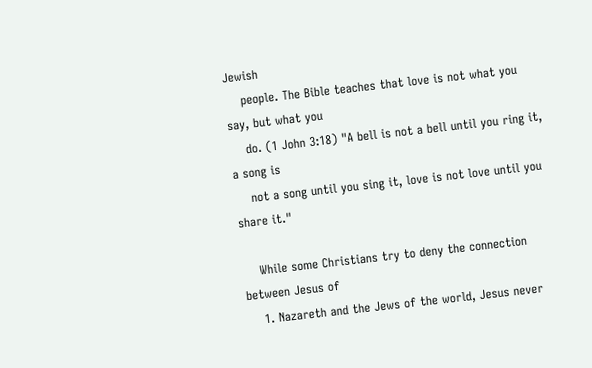Jewish
    people. The Bible teaches that love is not what you say, but what you
    do. (1 John 3:18) "A bell is not a bell until you ring it, a song is
    not a song until you sing it, love is not love until you share it."

    While some Christians try to deny the connection between Jesus of
    1. Nazareth and the Jews of the world, Jesus never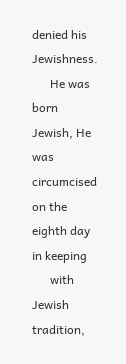denied his Jewishness.
      He was born Jewish, He was circumcised on the eighth day in keeping
      with Jewish tradition,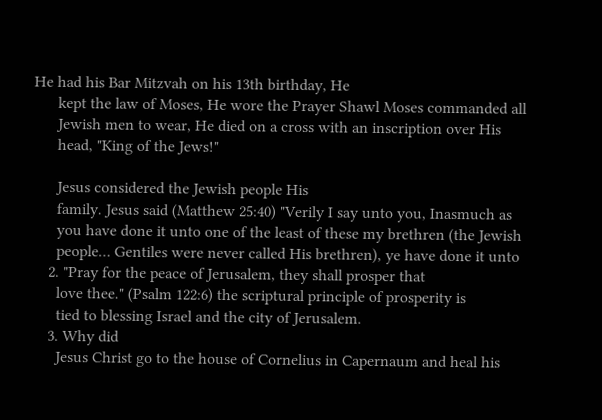He had his Bar Mitzvah on his 13th birthday, He
      kept the law of Moses, He wore the Prayer Shawl Moses commanded all
      Jewish men to wear, He died on a cross with an inscription over His
      head, "King of the Jews!"

      Jesus considered the Jewish people His
      family. Jesus said (Matthew 25:40) "Verily I say unto you, Inasmuch as
      you have done it unto one of the least of these my brethren (the Jewish
      people… Gentiles were never called His brethren), ye have done it unto
    2. "Pray for the peace of Jerusalem, they shall prosper that
      love thee." (Psalm 122:6) the scriptural principle of prosperity is
      tied to blessing Israel and the city of Jerusalem.
    3. Why did
      Jesus Christ go to the house of Cornelius in Capernaum and heal his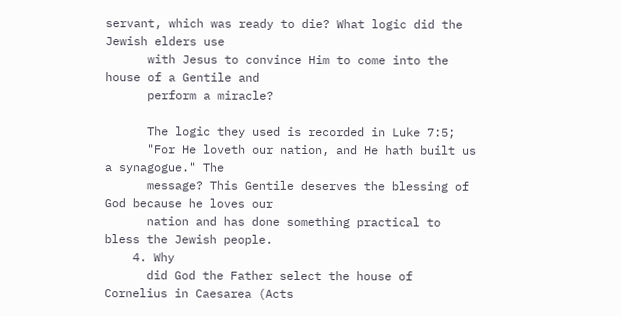servant, which was ready to die? What logic did the Jewish elders use
      with Jesus to convince Him to come into the house of a Gentile and
      perform a miracle?

      The logic they used is recorded in Luke 7:5;
      "For He loveth our nation, and He hath built us a synagogue." The
      message? This Gentile deserves the blessing of God because he loves our
      nation and has done something practical to bless the Jewish people.
    4. Why
      did God the Father select the house of Cornelius in Caesarea (Acts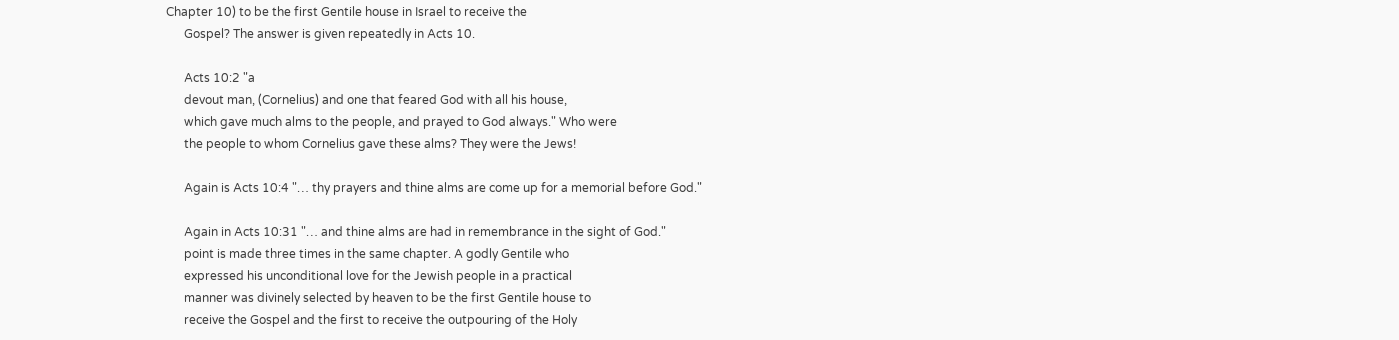Chapter 10) to be the first Gentile house in Israel to receive the
      Gospel? The answer is given repeatedly in Acts 10.

      Acts 10:2 "a
      devout man, (Cornelius) and one that feared God with all his house,
      which gave much alms to the people, and prayed to God always." Who were
      the people to whom Cornelius gave these alms? They were the Jews!

      Again is Acts 10:4 "… thy prayers and thine alms are come up for a memorial before God."

      Again in Acts 10:31 "… and thine alms are had in remembrance in the sight of God."
      point is made three times in the same chapter. A godly Gentile who
      expressed his unconditional love for the Jewish people in a practical
      manner was divinely selected by heaven to be the first Gentile house to
      receive the Gospel and the first to receive the outpouring of the Holy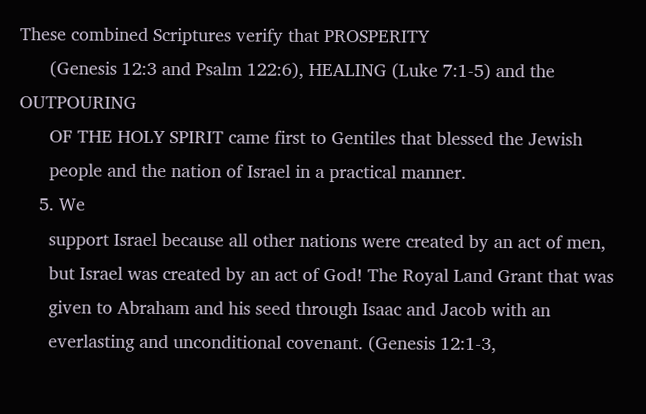These combined Scriptures verify that PROSPERITY
      (Genesis 12:3 and Psalm 122:6), HEALING (Luke 7:1-5) and the OUTPOURING
      OF THE HOLY SPIRIT came first to Gentiles that blessed the Jewish
      people and the nation of Israel in a practical manner.
    5. We
      support Israel because all other nations were created by an act of men,
      but Israel was created by an act of God! The Royal Land Grant that was
      given to Abraham and his seed through Isaac and Jacob with an
      everlasting and unconditional covenant. (Genesis 12:1-3,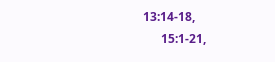13:14-18,
      15:1-21,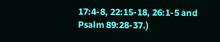17:4-8, 22:15-18, 26:1-5 and Psalm 89:28-37.)